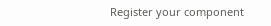Register your component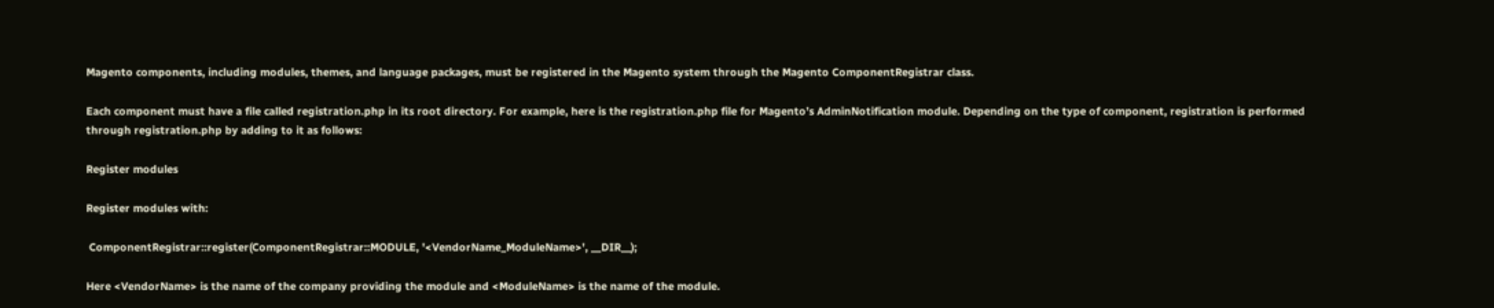Magento components, including modules, themes, and language packages, must be registered in the Magento system through the Magento ComponentRegistrar class.

Each component must have a file called registration.php in its root directory. For example, here is the registration.php file for Magento’s AdminNotification module. Depending on the type of component, registration is performed through registration.php by adding to it as follows:

Register modules

Register modules with:

 ComponentRegistrar::register(ComponentRegistrar::MODULE, '<VendorName_ModuleName>', __DIR__);

Here <VendorName> is the name of the company providing the module and <ModuleName> is the name of the module.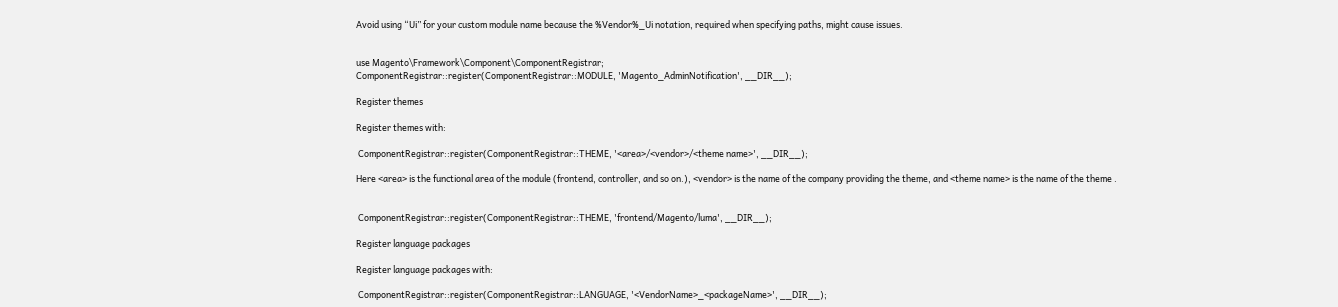Avoid using “Ui” for your custom module name because the %Vendor%_Ui notation, required when specifying paths, might cause issues.


use Magento\Framework\Component\ComponentRegistrar;
ComponentRegistrar::register(ComponentRegistrar::MODULE, 'Magento_AdminNotification', __DIR__);

Register themes

Register themes with:

 ComponentRegistrar::register(ComponentRegistrar::THEME, '<area>/<vendor>/<theme name>', __DIR__);

Here <area> is the functional area of the module (frontend, controller, and so on.), <vendor> is the name of the company providing the theme, and <theme name> is the name of the theme .


 ComponentRegistrar::register(ComponentRegistrar::THEME, 'frontend/Magento/luma', __DIR__);

Register language packages

Register language packages with:

 ComponentRegistrar::register(ComponentRegistrar::LANGUAGE, '<VendorName>_<packageName>', __DIR__);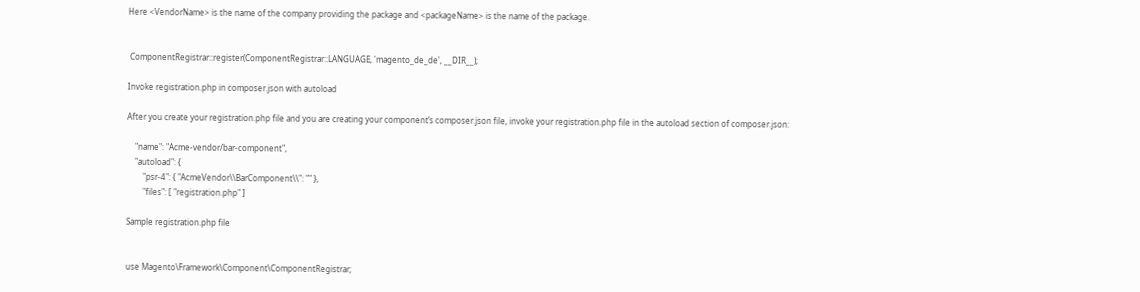Here <VendorName> is the name of the company providing the package and <packageName> is the name of the package.


 ComponentRegistrar::register(ComponentRegistrar::LANGUAGE, 'magento_de_de', __DIR__);

Invoke registration.php in composer.json with autoload

After you create your registration.php file and you are creating your component’s composer.json file, invoke your registration.php file in the autoload section of composer.json:

    "name": "Acme-vendor/bar-component",
    "autoload": {
        "psr-4": { "AcmeVendor\\BarComponent\\": "" },
        "files": [ "registration.php" ]

Sample registration.php file


use Magento\Framework\Component\ComponentRegistrar;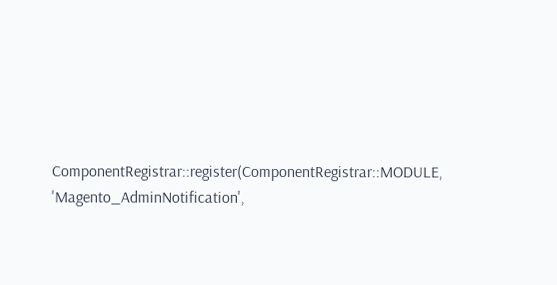ComponentRegistrar::register(ComponentRegistrar::MODULE, 'Magento_AdminNotification',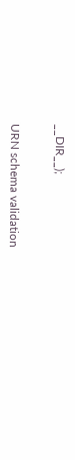__DIR__);


URN schema validation